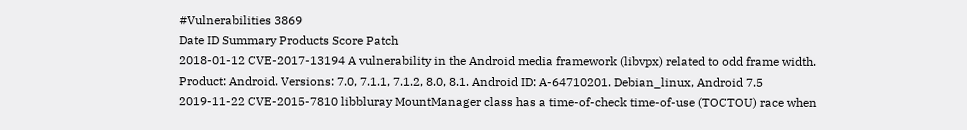#Vulnerabilities 3869
Date ID Summary Products Score Patch
2018-01-12 CVE-2017-13194 A vulnerability in the Android media framework (libvpx) related to odd frame width. Product: Android. Versions: 7.0, 7.1.1, 7.1.2, 8.0, 8.1. Android ID: A-64710201. Debian_linux, Android 7.5
2019-11-22 CVE-2015-7810 libbluray MountManager class has a time-of-check time-of-use (TOCTOU) race when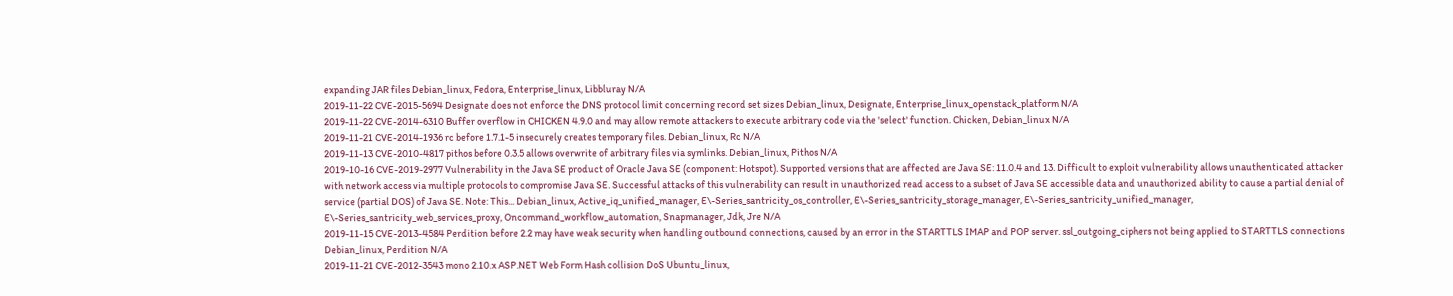expanding JAR files Debian_linux, Fedora, Enterprise_linux, Libbluray N/A
2019-11-22 CVE-2015-5694 Designate does not enforce the DNS protocol limit concerning record set sizes Debian_linux, Designate, Enterprise_linux_openstack_platform N/A
2019-11-22 CVE-2014-6310 Buffer overflow in CHICKEN 4.9.0 and may allow remote attackers to execute arbitrary code via the 'select' function. Chicken, Debian_linux N/A
2019-11-21 CVE-2014-1936 rc before 1.7.1-5 insecurely creates temporary files. Debian_linux, Rc N/A
2019-11-13 CVE-2010-4817 pithos before 0.3.5 allows overwrite of arbitrary files via symlinks. Debian_linux, Pithos N/A
2019-10-16 CVE-2019-2977 Vulnerability in the Java SE product of Oracle Java SE (component: Hotspot). Supported versions that are affected are Java SE: 11.0.4 and 13. Difficult to exploit vulnerability allows unauthenticated attacker with network access via multiple protocols to compromise Java SE. Successful attacks of this vulnerability can result in unauthorized read access to a subset of Java SE accessible data and unauthorized ability to cause a partial denial of service (partial DOS) of Java SE. Note: This... Debian_linux, Active_iq_unified_manager, E\-Series_santricity_os_controller, E\-Series_santricity_storage_manager, E\-Series_santricity_unified_manager, E\-Series_santricity_web_services_proxy, Oncommand_workflow_automation, Snapmanager, Jdk, Jre N/A
2019-11-15 CVE-2013-4584 Perdition before 2.2 may have weak security when handling outbound connections, caused by an error in the STARTTLS IMAP and POP server. ssl_outgoing_ciphers not being applied to STARTTLS connections Debian_linux, Perdition N/A
2019-11-21 CVE-2012-3543 mono 2.10.x ASP.NET Web Form Hash collision DoS Ubuntu_linux,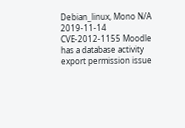Debian_linux, Mono N/A
2019-11-14 CVE-2012-1155 Moodle has a database activity export permission issue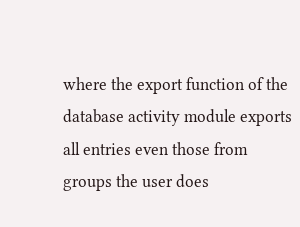where the export function of the database activity module exports all entries even those from groups the user does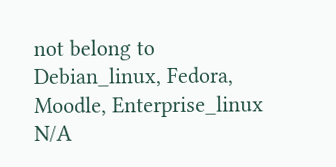not belong to Debian_linux, Fedora, Moodle, Enterprise_linux N/A